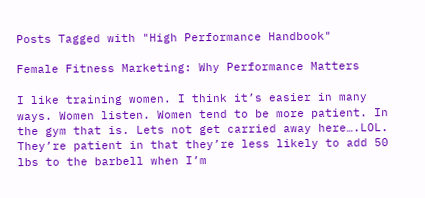Posts Tagged with "High Performance Handbook"

Female Fitness Marketing: Why Performance Matters

I like training women. I think it’s easier in many ways. Women listen. Women tend to be more patient. In the gym that is. Lets not get carried away here….LOL. They’re patient in that they’re less likely to add 50 lbs to the barbell when I’m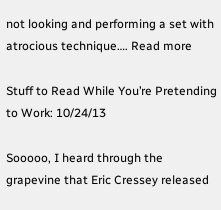not looking and performing a set with atrocious technique…. Read more

Stuff to Read While You’re Pretending to Work: 10/24/13

Sooooo, I heard through the grapevine that Eric Cressey released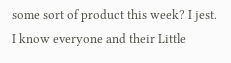some sort of product this week? I jest. I know everyone and their Little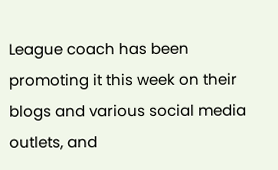League coach has been promoting it this week on their blogs and various social media outlets, and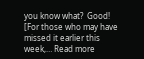you know what?  Good! [For those who may have missed it earlier this week,… Read more